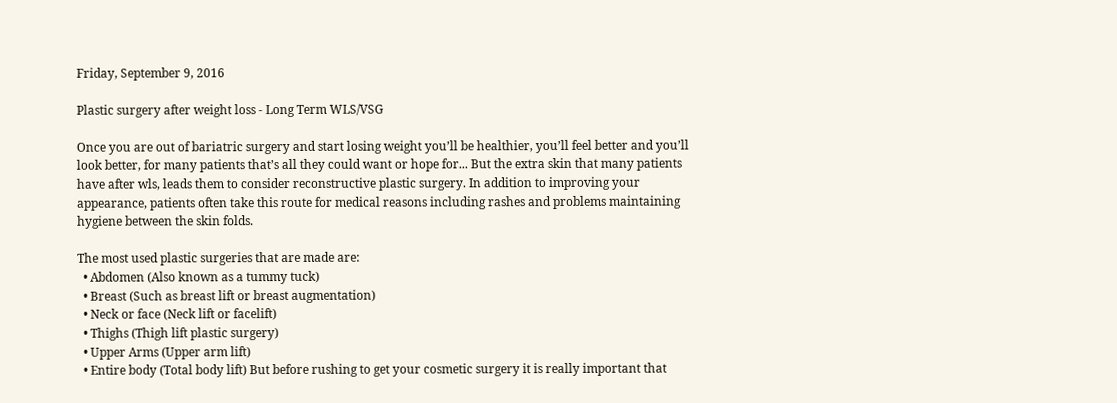Friday, September 9, 2016

Plastic surgery after weight loss - Long Term WLS/VSG

Once you are out of bariatric surgery and start losing weight you’ll be healthier, you’ll feel better and you’ll look better, for many patients that’s all they could want or hope for... But the extra skin that many patients have after wls, leads them to consider reconstructive plastic surgery. In addition to improving your appearance, patients often take this route for medical reasons including rashes and problems maintaining hygiene between the skin folds.

The most used plastic surgeries that are made are:
  • Abdomen (Also known as a tummy tuck)
  • Breast (Such as breast lift or breast augmentation)
  • Neck or face (Neck lift or facelift)
  • Thighs (Thigh lift plastic surgery)
  • Upper Arms (Upper arm lift)
  • Entire body (Total body lift) But before rushing to get your cosmetic surgery it is really important that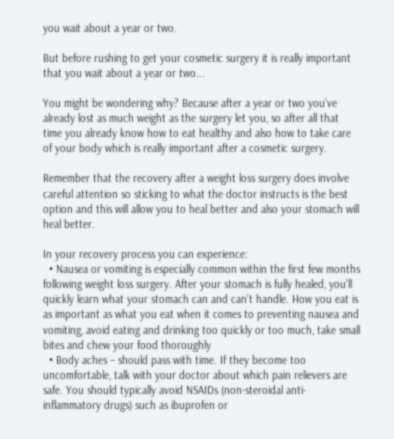you wait about a year or two.

But before rushing to get your cosmetic surgery it is really important that you wait about a year or two...

You might be wondering why? Because after a year or two you’ve already lost as much weight as the surgery let you, so after all that time you already know how to eat healthy and also how to take care of your body which is really important after a cosmetic surgery.

Remember that the recovery after a weight loss surgery does involve careful attention so sticking to what the doctor instructs is the best option and this will allow you to heal better and also your stomach will heal better.

In your recovery process you can experience:
  • Nausea or vomiting is especially common within the first few months following weight loss surgery. After your stomach is fully healed, you’ll quickly learn what your stomach can and can’t handle. How you eat is as important as what you eat when it comes to preventing nausea and vomiting, avoid eating and drinking too quickly or too much, take small bites and chew your food thoroughly
  • Body aches – should pass with time. If they become too uncomfortable, talk with your doctor about which pain relievers are safe. You should typically avoid NSAIDs (non-steroidal anti-inflammatory drugs) such as ibuprofen or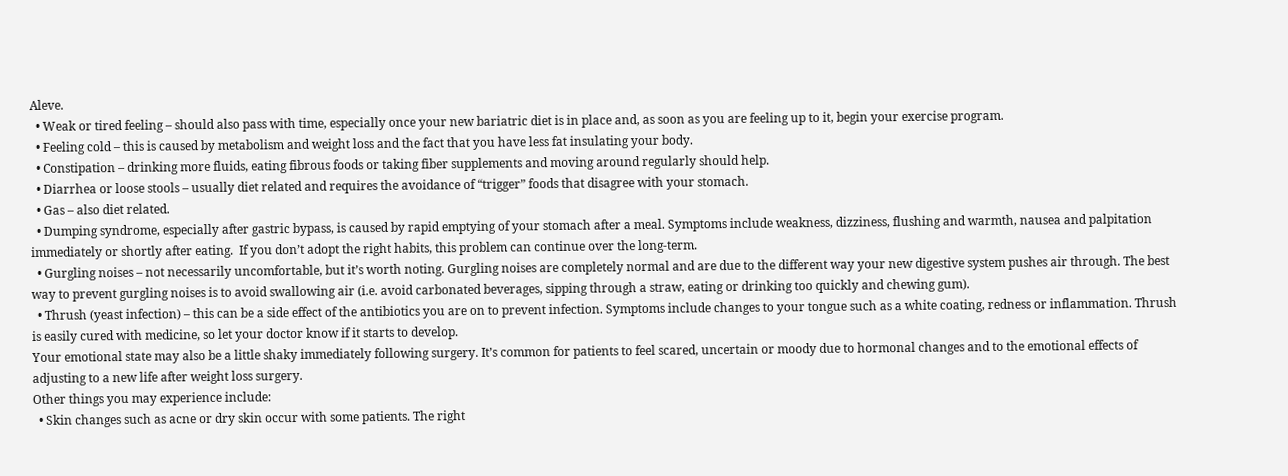Aleve.
  • Weak or tired feeling – should also pass with time, especially once your new bariatric diet is in place and, as soon as you are feeling up to it, begin your exercise program.
  • Feeling cold – this is caused by metabolism and weight loss and the fact that you have less fat insulating your body.
  • Constipation – drinking more fluids, eating fibrous foods or taking fiber supplements and moving around regularly should help.
  • Diarrhea or loose stools – usually diet related and requires the avoidance of “trigger” foods that disagree with your stomach.
  • Gas – also diet related.
  • Dumping syndrome, especially after gastric bypass, is caused by rapid emptying of your stomach after a meal. Symptoms include weakness, dizziness, flushing and warmth, nausea and palpitation immediately or shortly after eating.  If you don’t adopt the right habits, this problem can continue over the long-term.
  • Gurgling noises – not necessarily uncomfortable, but it’s worth noting. Gurgling noises are completely normal and are due to the different way your new digestive system pushes air through. The best way to prevent gurgling noises is to avoid swallowing air (i.e. avoid carbonated beverages, sipping through a straw, eating or drinking too quickly and chewing gum).
  • Thrush (yeast infection) – this can be a side effect of the antibiotics you are on to prevent infection. Symptoms include changes to your tongue such as a white coating, redness or inflammation. Thrush is easily cured with medicine, so let your doctor know if it starts to develop.
Your emotional state may also be a little shaky immediately following surgery. It’s common for patients to feel scared, uncertain or moody due to hormonal changes and to the emotional effects of adjusting to a new life after weight loss surgery.
Other things you may experience include:
  • Skin changes such as acne or dry skin occur with some patients. The right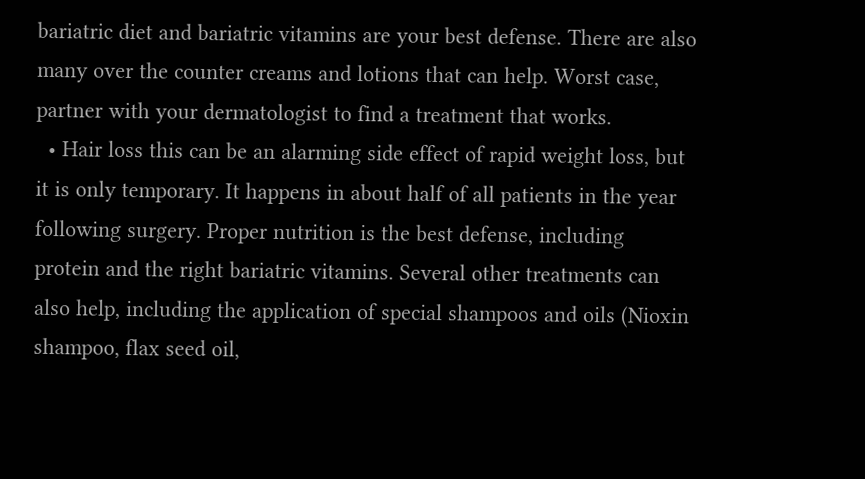bariatric diet and bariatric vitamins are your best defense. There are also many over the counter creams and lotions that can help. Worst case, partner with your dermatologist to find a treatment that works.
  • Hair loss this can be an alarming side effect of rapid weight loss, but it is only temporary. It happens in about half of all patients in the year following surgery. Proper nutrition is the best defense, including protein and the right bariatric vitamins. Several other treatments can also help, including the application of special shampoos and oils (Nioxin shampoo, flax seed oil,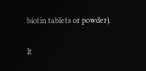biotin tablets or powder).

It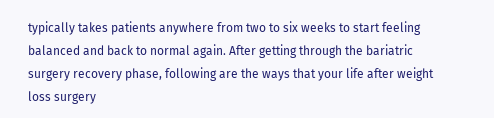typically takes patients anywhere from two to six weeks to start feeling balanced and back to normal again. After getting through the bariatric surgery recovery phase, following are the ways that your life after weight loss surgery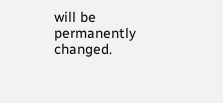will be permanently changed.